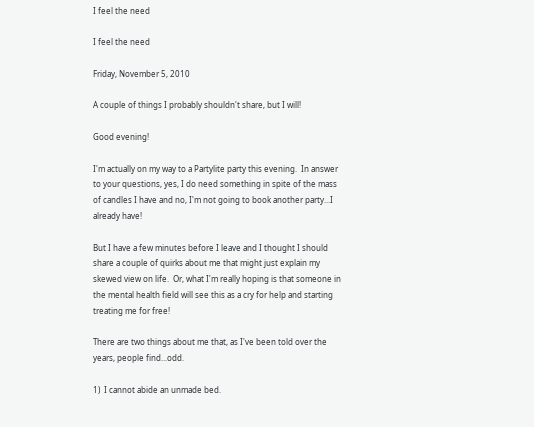I feel the need

I feel the need

Friday, November 5, 2010

A couple of things I probably shouldn't share, but I will!

Good evening!

I'm actually on my way to a Partylite party this evening.  In answer to your questions, yes, I do need something in spite of the mass of candles I have and no, I'm not going to book another party...I already have!

But I have a few minutes before I leave and I thought I should share a couple of quirks about me that might just explain my skewed view on life.  Or, what I'm really hoping is that someone in the mental health field will see this as a cry for help and starting treating me for free!

There are two things about me that, as I've been told over the years, people find...odd.

1)  I cannot abide an unmade bed.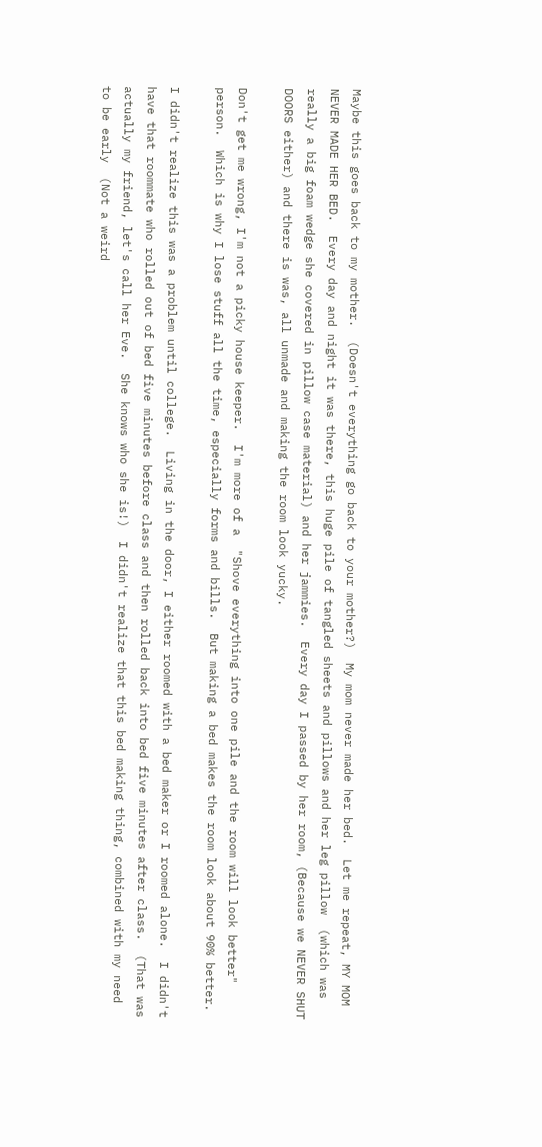Maybe this goes back to my mother.  (Doesn't everything go back to your mother?)  My mom never made her bed.  Let me repeat, MY MOM NEVER MADE HER BED.  Every day and night it was there, this huge pile of tangled sheets and pillows and her leg pillow  (which was really a big foam wedge she covered in pillow case material) and her jammies.  Every day I passed by her room, (Because we NEVER SHUT DOORS either) and there is was, all unmade and making the room look yucky.

Don't get me wrong, I'm not a picky house keeper.  I'm more of a  "Shove everything into one pile and the room will look better" person.  Which is why I lose stuff all the time, especially forms and bills.  But making a bed makes the room look about 90% better.

I didn't realize this was a problem until college.  Living in the door, I either roomed with a bed maker or I roomed alone.  I didn't have that roommate who rolled out of bed five minutes before class and then rolled back into bed five minutes after class.  (That was actually my friend, let's call her Eve.  She knows who she is!)  I didn't realize that this bed making thing, combined with my need to be early  (Not a weird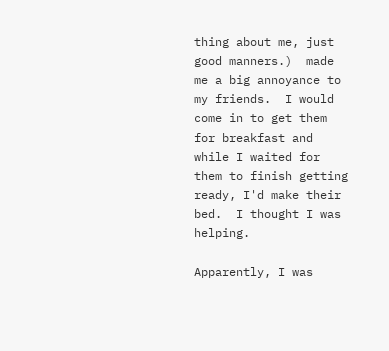thing about me, just good manners.)  made me a big annoyance to my friends.  I would come in to get them for breakfast and while I waited for them to finish getting ready, I'd make their bed.  I thought I was helping.

Apparently, I was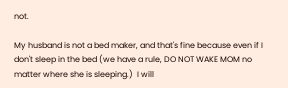not.

My husband is not a bed maker, and that's fine because even if I don't sleep in the bed (we have a rule, DO NOT WAKE MOM no matter where she is sleeping.)  I will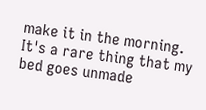make it in the morning.  It's a rare thing that my bed goes unmade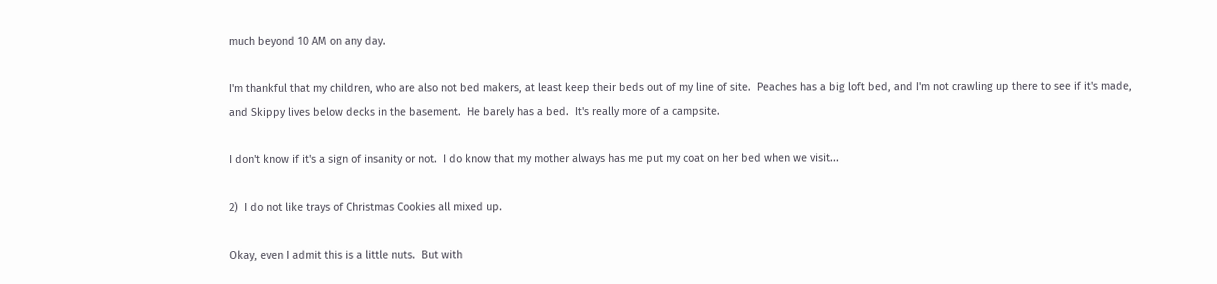much beyond 10 AM on any day.

I'm thankful that my children, who are also not bed makers, at least keep their beds out of my line of site.  Peaches has a big loft bed, and I'm not crawling up there to see if it's made, and Skippy lives below decks in the basement.  He barely has a bed.  It's really more of a campsite.

I don't know if it's a sign of insanity or not.  I do know that my mother always has me put my coat on her bed when we visit...

2)  I do not like trays of Christmas Cookies all mixed up.

Okay, even I admit this is a little nuts.  But with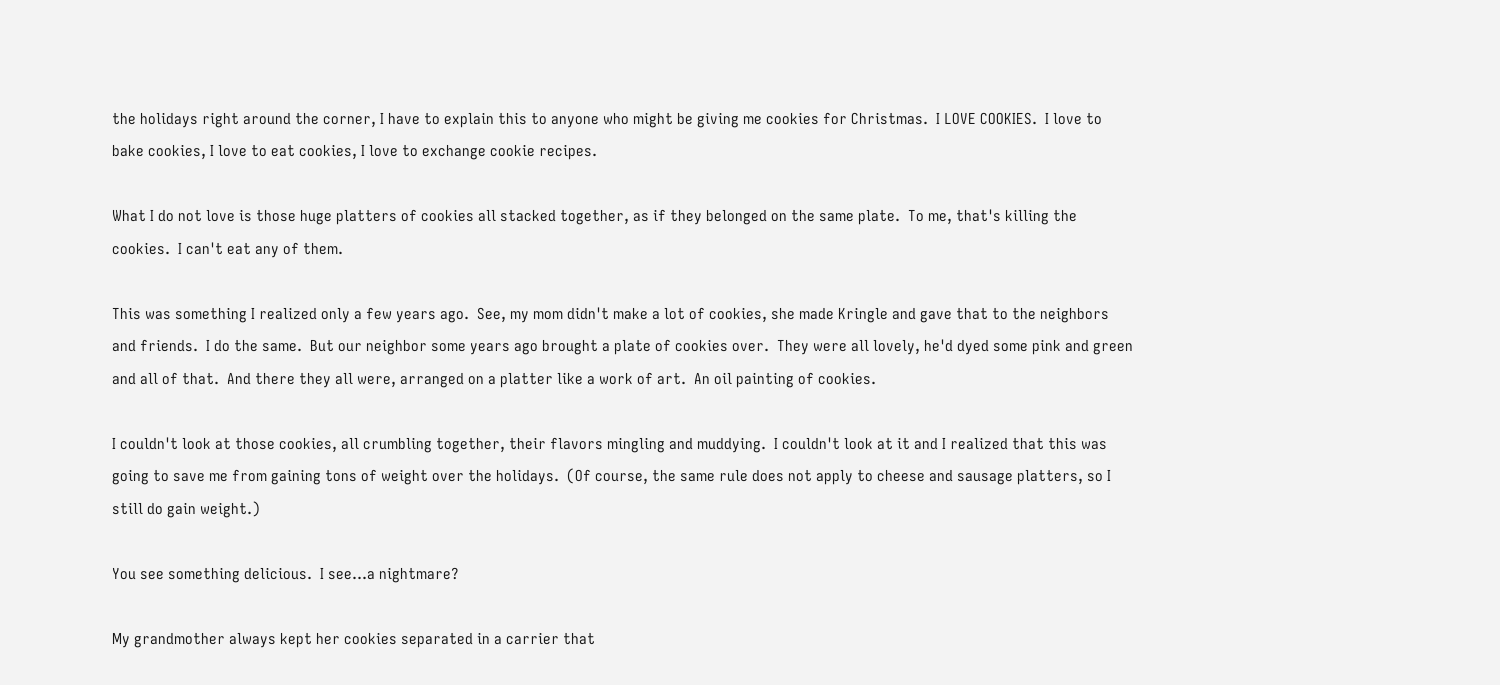the holidays right around the corner, I have to explain this to anyone who might be giving me cookies for Christmas.  I LOVE COOKIES.  I love to bake cookies, I love to eat cookies, I love to exchange cookie recipes.

What I do not love is those huge platters of cookies all stacked together, as if they belonged on the same plate.  To me, that's killing the cookies.  I can't eat any of them.

This was something I realized only a few years ago.  See, my mom didn't make a lot of cookies, she made Kringle and gave that to the neighbors and friends.  I do the same.  But our neighbor some years ago brought a plate of cookies over.  They were all lovely, he'd dyed some pink and green and all of that.  And there they all were, arranged on a platter like a work of art.  An oil painting of cookies.

I couldn't look at those cookies, all crumbling together, their flavors mingling and muddying.  I couldn't look at it and I realized that this was going to save me from gaining tons of weight over the holidays.  (Of course, the same rule does not apply to cheese and sausage platters, so I still do gain weight.)

You see something delicious.  I see...a nightmare?

My grandmother always kept her cookies separated in a carrier that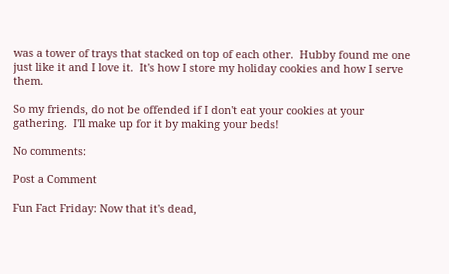was a tower of trays that stacked on top of each other.  Hubby found me one just like it and I love it.  It's how I store my holiday cookies and how I serve them.

So my friends, do not be offended if I don't eat your cookies at your gathering.  I'll make up for it by making your beds!

No comments:

Post a Comment

Fun Fact Friday: Now that it's dead,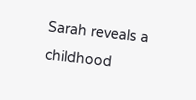Sarah reveals a childhood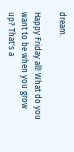dream.

Happy Friday all! What do you want to be when you grow up? That's a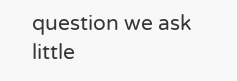question we ask little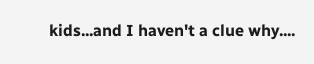kids...and I haven't a clue why....